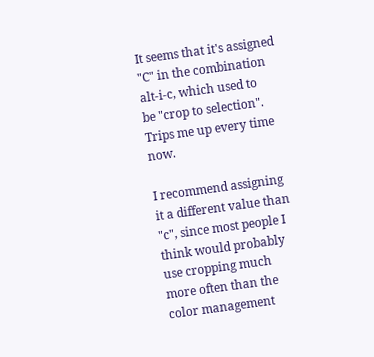It seems that it's assigned "C" in the combination alt-i-c, which used to
be "crop to selection". Trips me up every time now.

I recommend assigning it a different value than "c", since most people I
think would probably use cropping much more often than the color management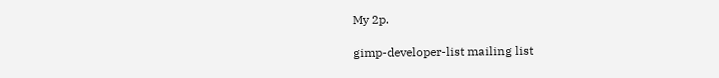My 2p.

gimp-developer-list mailing list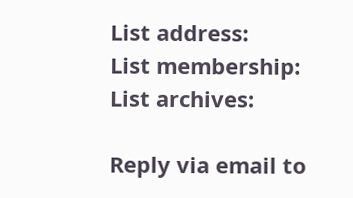List address:
List membership:
List archives:

Reply via email to